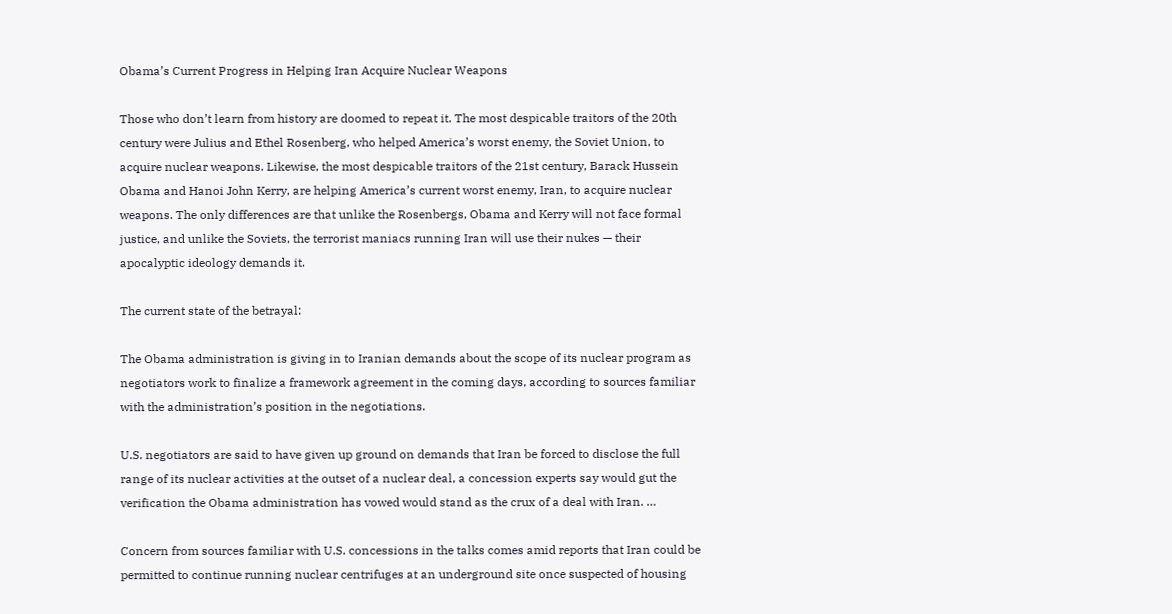Obama’s Current Progress in Helping Iran Acquire Nuclear Weapons

Those who don’t learn from history are doomed to repeat it. The most despicable traitors of the 20th century were Julius and Ethel Rosenberg, who helped America’s worst enemy, the Soviet Union, to acquire nuclear weapons. Likewise, the most despicable traitors of the 21st century, Barack Hussein Obama and Hanoi John Kerry, are helping America’s current worst enemy, Iran, to acquire nuclear weapons. The only differences are that unlike the Rosenbergs, Obama and Kerry will not face formal justice, and unlike the Soviets, the terrorist maniacs running Iran will use their nukes — their apocalyptic ideology demands it.

The current state of the betrayal:

The Obama administration is giving in to Iranian demands about the scope of its nuclear program as negotiators work to finalize a framework agreement in the coming days, according to sources familiar with the administration’s position in the negotiations.

U.S. negotiators are said to have given up ground on demands that Iran be forced to disclose the full range of its nuclear activities at the outset of a nuclear deal, a concession experts say would gut the verification the Obama administration has vowed would stand as the crux of a deal with Iran. …

Concern from sources familiar with U.S. concessions in the talks comes amid reports that Iran could be permitted to continue running nuclear centrifuges at an underground site once suspected of housing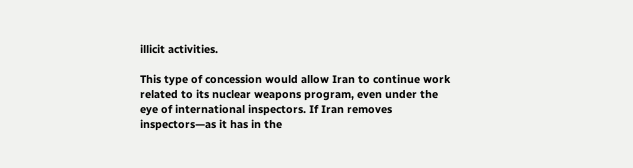illicit activities.

This type of concession would allow Iran to continue work related to its nuclear weapons program, even under the eye of international inspectors. If Iran removes inspectors—as it has in the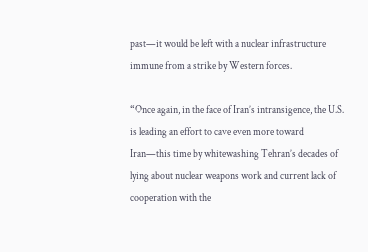past—it would be left with a nuclear infrastructure immune from a strike by Western forces.

“Once again, in the face of Iran’s intransigence, the U.S. is leading an effort to cave even more toward Iran—this time by whitewashing Tehran’s decades of lying about nuclear weapons work and current lack of cooperation with the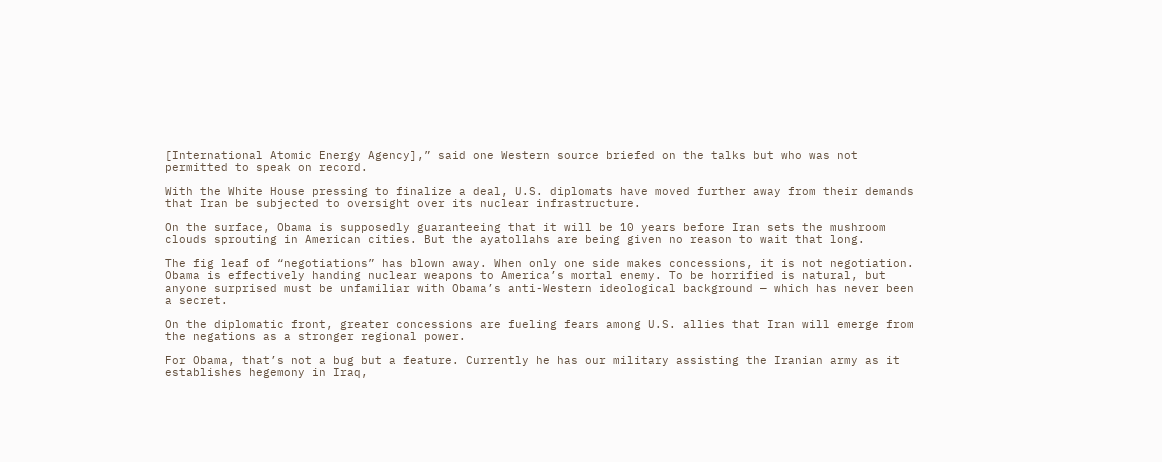[International Atomic Energy Agency],” said one Western source briefed on the talks but who was not permitted to speak on record.

With the White House pressing to finalize a deal, U.S. diplomats have moved further away from their demands that Iran be subjected to oversight over its nuclear infrastructure.

On the surface, Obama is supposedly guaranteeing that it will be 10 years before Iran sets the mushroom clouds sprouting in American cities. But the ayatollahs are being given no reason to wait that long.

The fig leaf of “negotiations” has blown away. When only one side makes concessions, it is not negotiation. Obama is effectively handing nuclear weapons to America’s mortal enemy. To be horrified is natural, but anyone surprised must be unfamiliar with Obama’s anti-Western ideological background — which has never been a secret.

On the diplomatic front, greater concessions are fueling fears among U.S. allies that Iran will emerge from the negations as a stronger regional power.

For Obama, that’s not a bug but a feature. Currently he has our military assisting the Iranian army as it establishes hegemony in Iraq,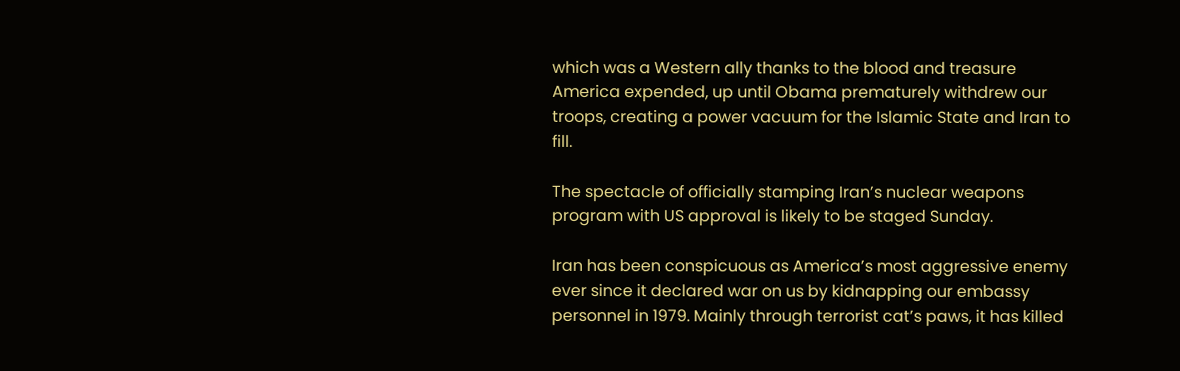which was a Western ally thanks to the blood and treasure America expended, up until Obama prematurely withdrew our troops, creating a power vacuum for the Islamic State and Iran to fill.

The spectacle of officially stamping Iran’s nuclear weapons program with US approval is likely to be staged Sunday.

Iran has been conspicuous as America’s most aggressive enemy ever since it declared war on us by kidnapping our embassy personnel in 1979. Mainly through terrorist cat’s paws, it has killed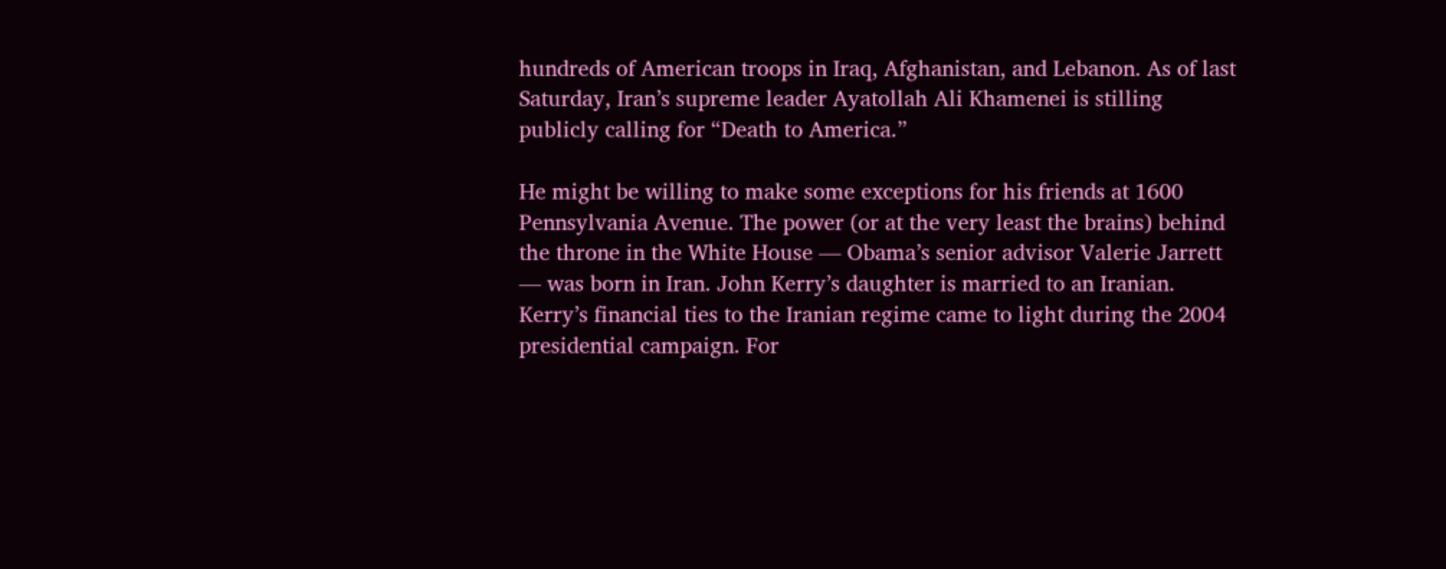hundreds of American troops in Iraq, Afghanistan, and Lebanon. As of last Saturday, Iran’s supreme leader Ayatollah Ali Khamenei is stilling publicly calling for “Death to America.”

He might be willing to make some exceptions for his friends at 1600 Pennsylvania Avenue. The power (or at the very least the brains) behind the throne in the White House — Obama’s senior advisor Valerie Jarrett — was born in Iran. John Kerry’s daughter is married to an Iranian. Kerry’s financial ties to the Iranian regime came to light during the 2004 presidential campaign. For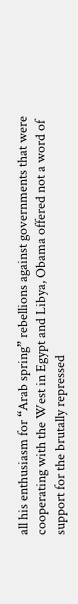all his enthusiasm for “Arab spring” rebellions against governments that were cooperating with the West in Egypt and Libya, Obama offered not a word of support for the brutally repressed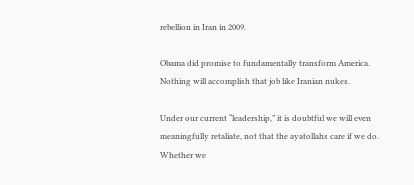rebellion in Iran in 2009.

Obama did promise to fundamentally transform America. Nothing will accomplish that job like Iranian nukes.

Under our current “leadership,” it is doubtful we will even meaningfully retaliate, not that the ayatollahs care if we do. Whether we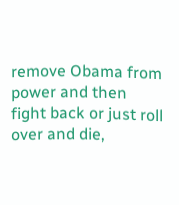remove Obama from power and then fight back or just roll over and die,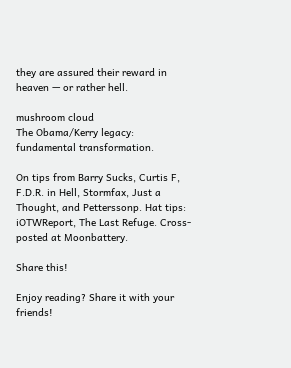they are assured their reward in heaven — or rather hell.

mushroom cloud
The Obama/Kerry legacy: fundamental transformation.

On tips from Barry Sucks, Curtis F, F.D.R. in Hell, Stormfax, Just a Thought, and Petterssonp. Hat tips: iOTWReport, The Last Refuge. Cross-posted at Moonbattery.

Share this!

Enjoy reading? Share it with your friends!